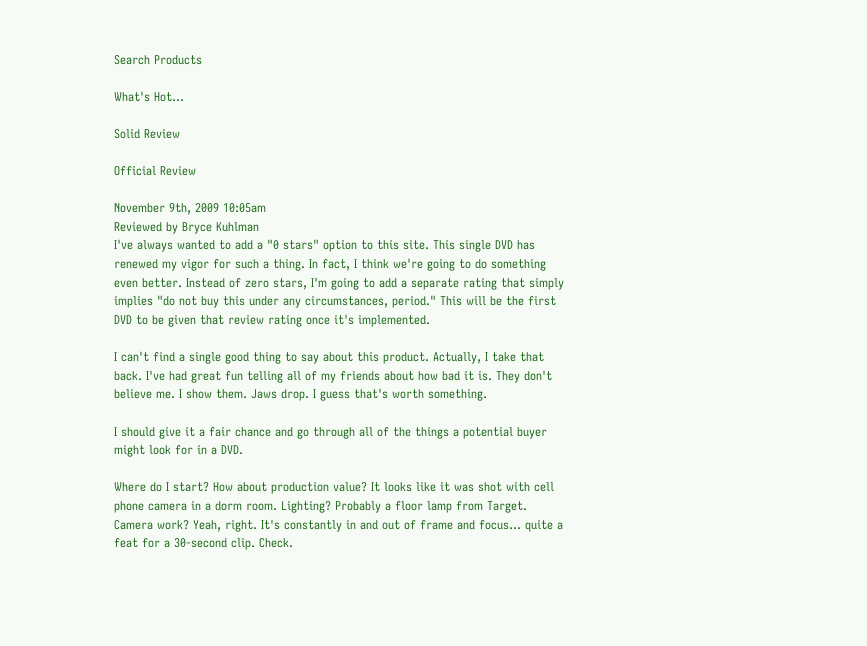Search Products

What's Hot...

Solid Review

Official Review

November 9th, 2009 10:05am
Reviewed by Bryce Kuhlman
I've always wanted to add a "0 stars" option to this site. This single DVD has renewed my vigor for such a thing. In fact, I think we're going to do something even better. Instead of zero stars, I'm going to add a separate rating that simply implies "do not buy this under any circumstances, period." This will be the first DVD to be given that review rating once it's implemented.

I can't find a single good thing to say about this product. Actually, I take that back. I've had great fun telling all of my friends about how bad it is. They don't believe me. I show them. Jaws drop. I guess that's worth something.

I should give it a fair chance and go through all of the things a potential buyer might look for in a DVD.

Where do I start? How about production value? It looks like it was shot with cell phone camera in a dorm room. Lighting? Probably a floor lamp from Target. Camera work? Yeah, right. It's constantly in and out of frame and focus... quite a feat for a 30-second clip. Check.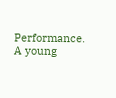Performance. A young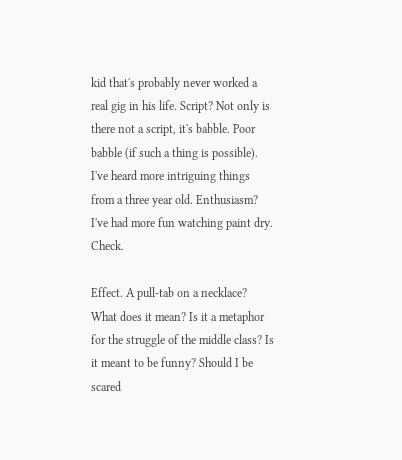kid that's probably never worked a real gig in his life. Script? Not only is there not a script, it's babble. Poor babble (if such a thing is possible). I've heard more intriguing things from a three year old. Enthusiasm? I've had more fun watching paint dry. Check.

Effect. A pull-tab on a necklace? What does it mean? Is it a metaphor for the struggle of the middle class? Is it meant to be funny? Should I be scared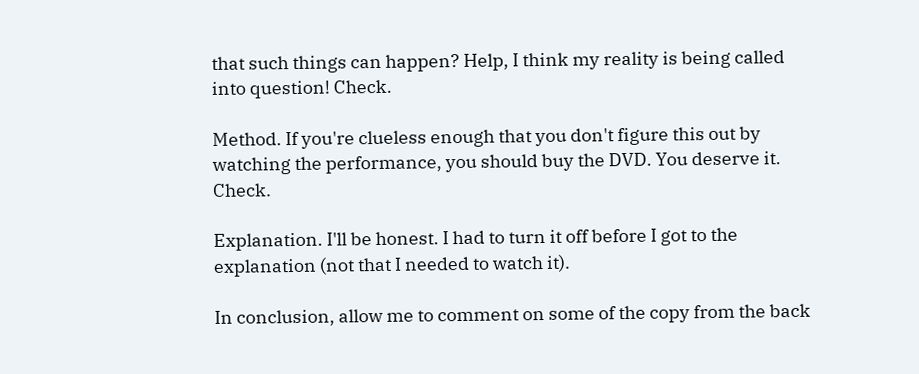that such things can happen? Help, I think my reality is being called into question! Check.

Method. If you're clueless enough that you don't figure this out by watching the performance, you should buy the DVD. You deserve it. Check.

Explanation. I'll be honest. I had to turn it off before I got to the explanation (not that I needed to watch it).

In conclusion, allow me to comment on some of the copy from the back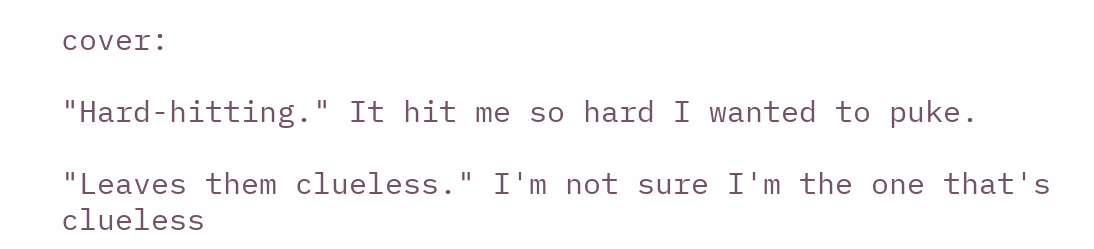cover:

"Hard-hitting." It hit me so hard I wanted to puke.

"Leaves them clueless." I'm not sure I'm the one that's clueless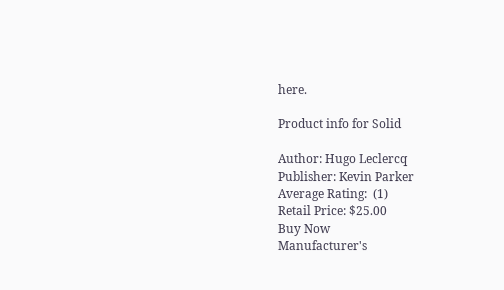here.

Product info for Solid

Author: Hugo Leclercq
Publisher: Kevin Parker
Average Rating:  (1)
Retail Price: $25.00
Buy Now
Manufacturer's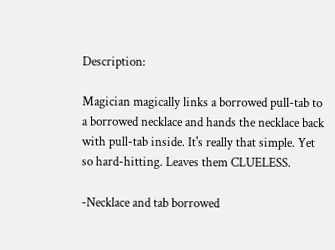Description:

Magician magically links a borrowed pull-tab to a borrowed necklace and hands the necklace back with pull-tab inside. It's really that simple. Yet so hard-hitting. Leaves them CLUELESS.

-Necklace and tab borrowed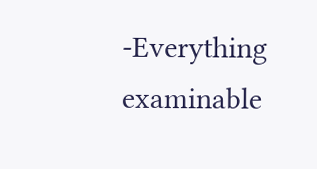-Everything examinable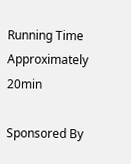Running Time Approximately 20min

Sponsored By